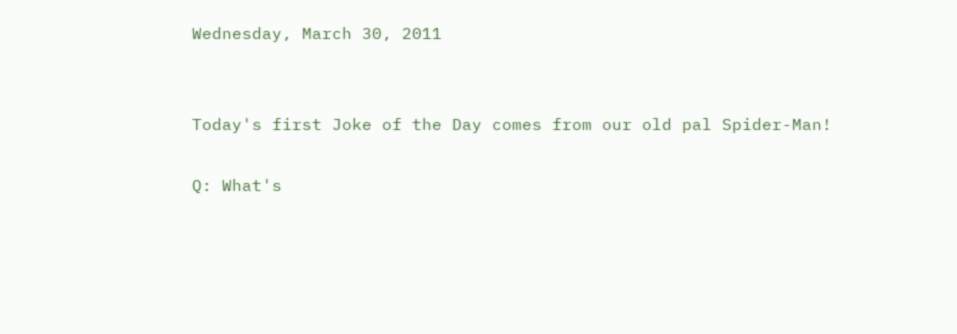Wednesday, March 30, 2011


Today's first Joke of the Day comes from our old pal Spider-Man!

Q: What's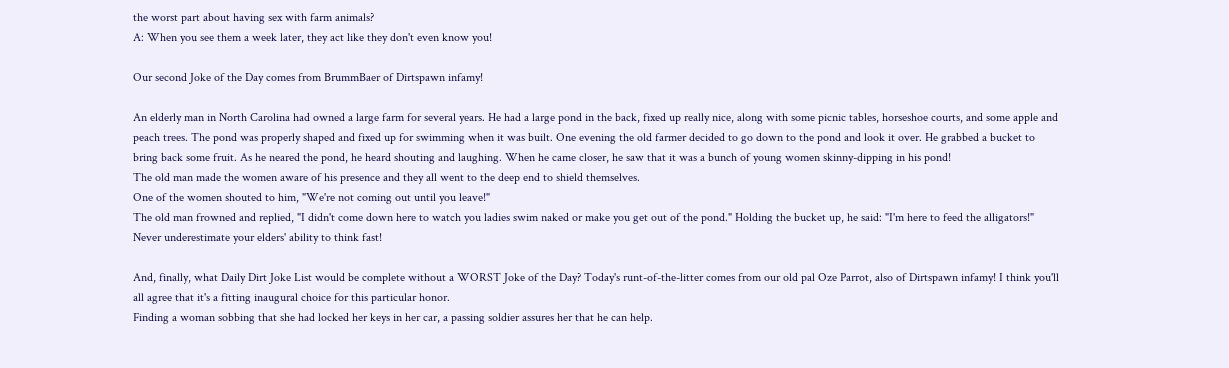the worst part about having sex with farm animals?
A: When you see them a week later, they act like they don't even know you!

Our second Joke of the Day comes from BrummBaer of Dirtspawn infamy!

An elderly man in North Carolina had owned a large farm for several years. He had a large pond in the back, fixed up really nice, along with some picnic tables, horseshoe courts, and some apple and peach trees. The pond was properly shaped and fixed up for swimming when it was built. One evening the old farmer decided to go down to the pond and look it over. He grabbed a bucket to bring back some fruit. As he neared the pond, he heard shouting and laughing. When he came closer, he saw that it was a bunch of young women skinny-dipping in his pond!
The old man made the women aware of his presence and they all went to the deep end to shield themselves.
One of the women shouted to him, "We're not coming out until you leave!"
The old man frowned and replied, "I didn't come down here to watch you ladies swim naked or make you get out of the pond." Holding the bucket up, he said: "I'm here to feed the alligators!"
Never underestimate your elders' ability to think fast!

And, finally, what Daily Dirt Joke List would be complete without a WORST Joke of the Day? Today's runt-of-the-litter comes from our old pal Oze Parrot, also of Dirtspawn infamy! I think you'll all agree that it's a fitting inaugural choice for this particular honor.
Finding a woman sobbing that she had locked her keys in her car, a passing soldier assures her that he can help.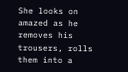She looks on amazed as he removes his trousers, rolls them into a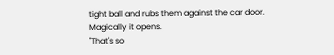tight ball and rubs them against the car door.
Magically it opens.
"That's so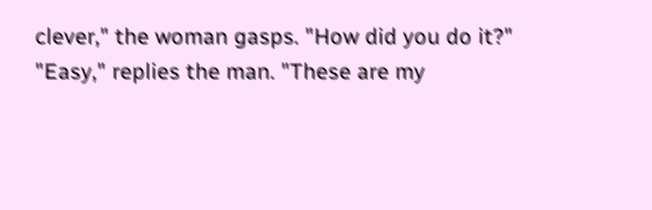clever," the woman gasps. "How did you do it?"
"Easy," replies the man. "These are my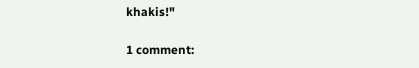khakis!"

1 comment: